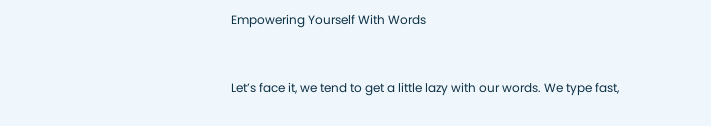Empowering Yourself With Words



Let’s face it, we tend to get a little lazy with our words. We type fast,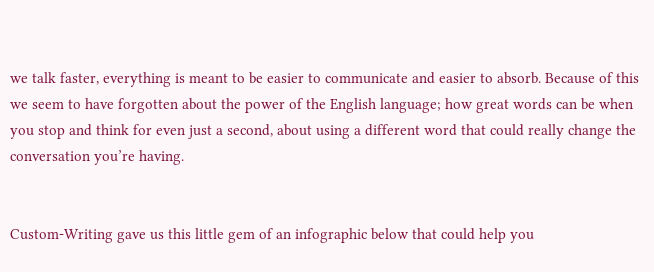we talk faster, everything is meant to be easier to communicate and easier to absorb. Because of this we seem to have forgotten about the power of the English language; how great words can be when you stop and think for even just a second, about using a different word that could really change the conversation you’re having.


Custom-Writing gave us this little gem of an infographic below that could help you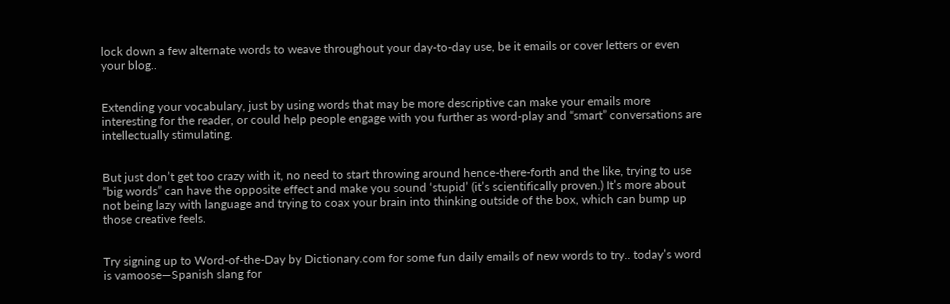lock down a few alternate words to weave throughout your day-to-day use, be it emails or cover letters or even your blog..


Extending your vocabulary, just by using words that may be more descriptive can make your emails more interesting for the reader, or could help people engage with you further as word-play and “smart” conversations are intellectually stimulating.


But just don’t get too crazy with it, no need to start throwing around hence-there-forth and the like, trying to use “big words” can have the opposite effect and make you sound ‘stupid’ (it’s scientifically proven.) It’s more about not being lazy with language and trying to coax your brain into thinking outside of the box, which can bump up those creative feels.


Try signing up to Word-of-the-Day by Dictionary.com for some fun daily emails of new words to try.. today’s word is vamoose—Spanish slang for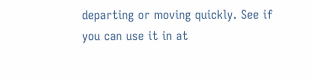departing or moving quickly. See if you can use it in at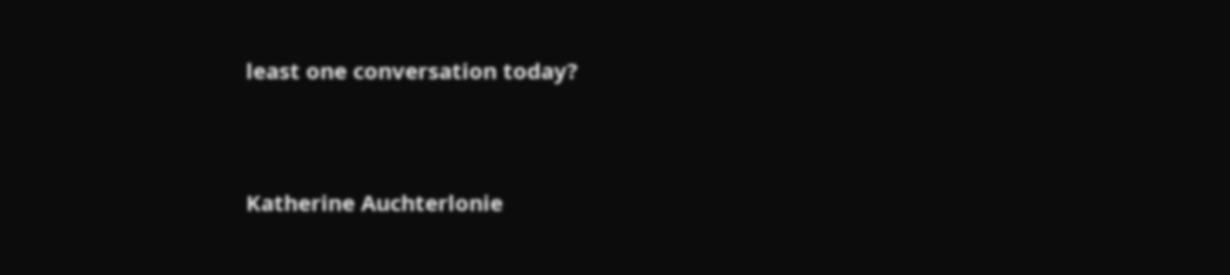least one conversation today?




Katherine Auchterlonie